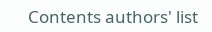Contents authors' list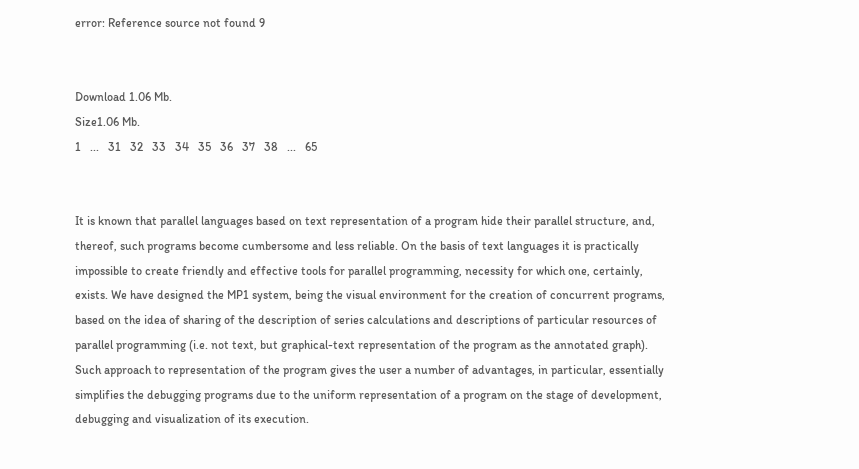error: Reference source not found 9


Download 1.06 Mb.
Size1.06 Mb.
1   ...   31   32   33   34   35   36   37   38   ...   65


It is known that parallel languages based on text representation of a program hide their parallel structure, and, thereof, such programs become cumbersome and less reliable. On the basis of text languages it is practically impossible to create friendly and effective tools for parallel programming, necessity for which one, certainly, exists. We have designed the MP1 system, being the visual environment for the creation of concurrent programs, based on the idea of sharing of the description of series calculations and descriptions of particular resources of parallel programming (i.e. not text, but graphical-text representation of the program as the annotated graph). Such approach to representation of the program gives the user a number of advantages, in particular, essentially simplifies the debugging programs due to the uniform representation of a program on the stage of development, debugging and visualization of its execution.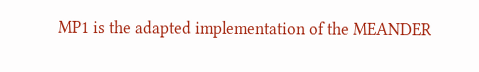MP1 is the adapted implementation of the MEANDER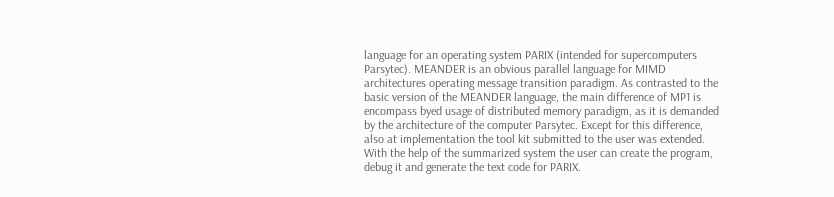language for an operating system PARIX (intended for supercomputers Parsytec). MEANDER is an obvious parallel language for MIMD architectures operating message transition paradigm. As contrasted to the basic version of the MEANDER language, the main difference of MP1 is encompass byed usage of distributed memory paradigm, as it is demanded by the architecture of the computer Parsytec. Except for this difference, also at implementation the tool kit submitted to the user was extended. With the help of the summarized system the user can create the program, debug it and generate the text code for PARIX.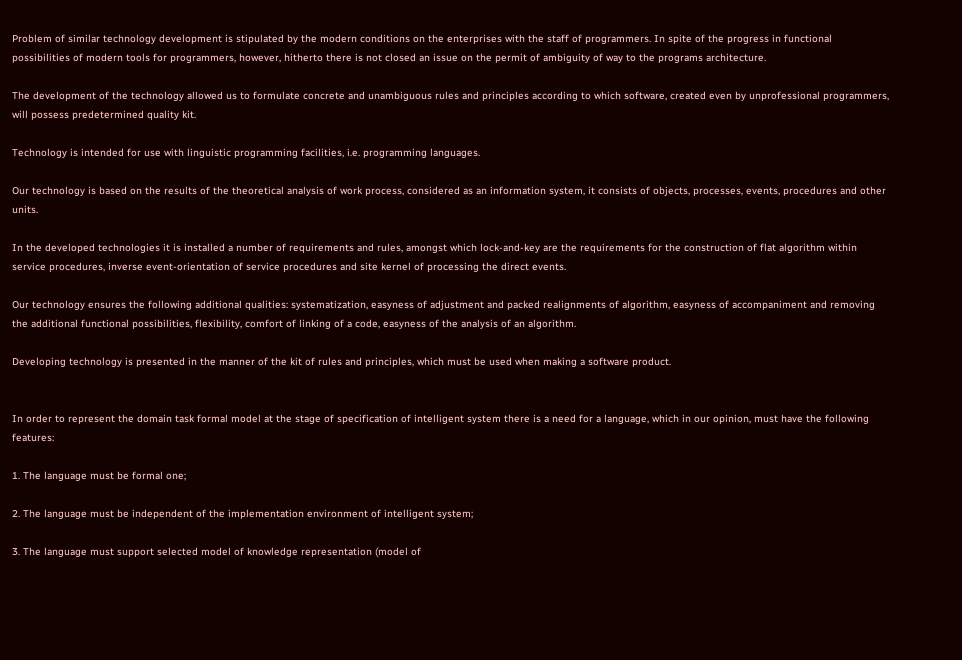Problem of similar technology development is stipulated by the modern conditions on the enterprises with the staff of programmers. In spite of the progress in functional possibilities of modern tools for programmers, however, hitherto there is not closed an issue on the permit of ambiguity of way to the programs architecture.

The development of the technology allowed us to formulate concrete and unambiguous rules and principles according to which software, created even by unprofessional programmers, will possess predetermined quality kit.

Technology is intended for use with linguistic programming facilities, i.e. programming languages.

Our technology is based on the results of the theoretical analysis of work process, considered as an information system, it consists of objects, processes, events, procedures and other units.

In the developed technologies it is installed a number of requirements and rules, amongst which lock-and-key are the requirements for the construction of flat algorithm within service procedures, inverse event-orientation of service procedures and site kernel of processing the direct events.

Our technology ensures the following additional qualities: systematization, easyness of adjustment and packed realignments of algorithm, easyness of accompaniment and removing the additional functional possibilities, flexibility, comfort of linking of a code, easyness of the analysis of an algorithm.

Developing technology is presented in the manner of the kit of rules and principles, which must be used when making a software product.


In order to represent the domain task formal model at the stage of specification of intelligent system there is a need for a language, which in our opinion, must have the following features:

1. The language must be formal one;

2. The language must be independent of the implementation environment of intelligent system;

3. The language must support selected model of knowledge representation (model of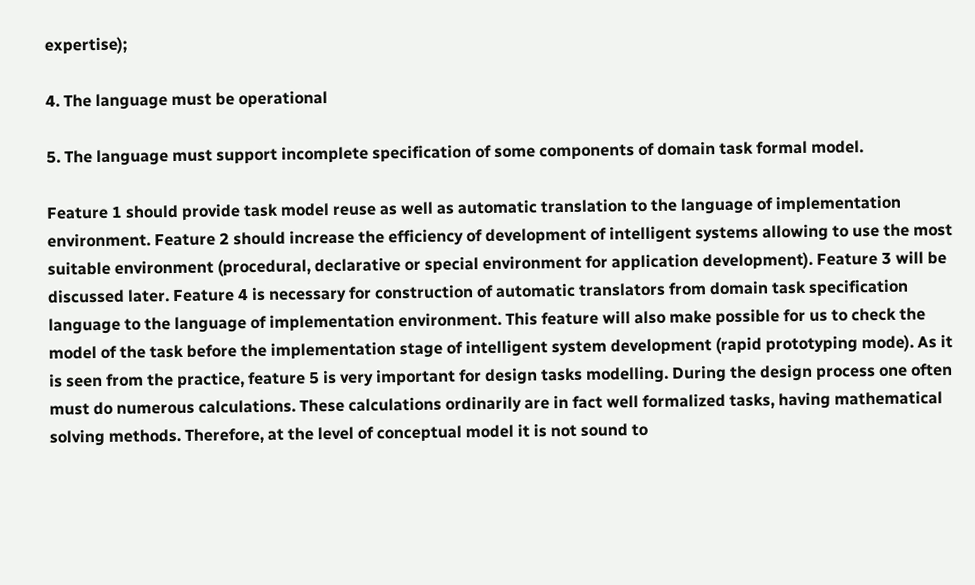expertise);

4. The language must be operational

5. The language must support incomplete specification of some components of domain task formal model.

Feature 1 should provide task model reuse as well as automatic translation to the language of implementation environment. Feature 2 should increase the efficiency of development of intelligent systems allowing to use the most suitable environment (procedural, declarative or special environment for application development). Feature 3 will be discussed later. Feature 4 is necessary for construction of automatic translators from domain task specification language to the language of implementation environment. This feature will also make possible for us to check the model of the task before the implementation stage of intelligent system development (rapid prototyping mode). As it is seen from the practice, feature 5 is very important for design tasks modelling. During the design process one often must do numerous calculations. These calculations ordinarily are in fact well formalized tasks, having mathematical solving methods. Therefore, at the level of conceptual model it is not sound to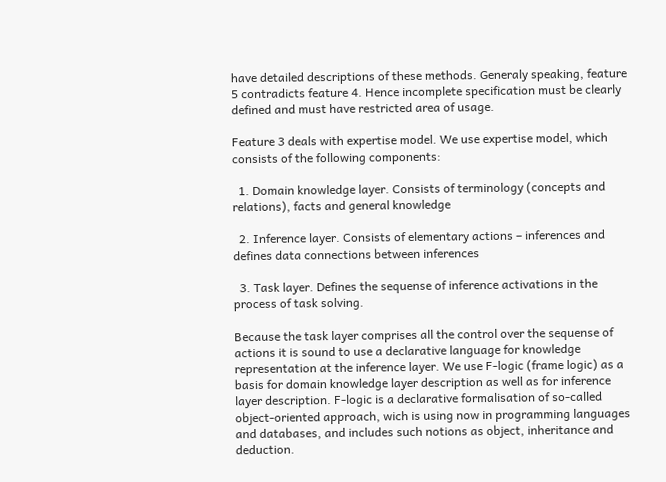have detailed descriptions of these methods. Generaly speaking, feature 5 contradicts feature 4. Hence incomplete specification must be clearly defined and must have restricted area of usage.

Feature 3 deals with expertise model. We use expertise model, which consists of the following components:

  1. Domain knowledge layer. Consists of terminology (concepts and relations), facts and general knowledge

  2. Inference layer. Consists of elementary actions – inferences and defines data connections between inferences

  3. Task layer. Defines the sequense of inference activations in the process of task solving.

Because the task layer comprises all the control over the sequense of actions it is sound to use a declarative language for knowledge representation at the inference layer. We use F-logic (frame logic) as a basis for domain knowledge layer description as well as for inference layer description. F-logic is a declarative formalisation of so-called object-oriented approach, wich is using now in programming languages and databases, and includes such notions as object, inheritance and deduction.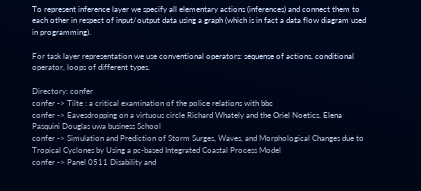To represent inference layer we specify all elementary actions (inferences) and connect them to each other in respect of input/output data using a graph (which is in fact a data flow diagram used in programming).

For task layer representation we use conventional operators: sequense of actions, conditional operator, loops of different types.

Directory: confer
confer -> Tilte : a critical examination of the police relations with bbc
confer -> Eavesdropping on a virtuous circle Richard Whately and the Oriel Noetics. Elena Pasquini Douglas uwa business School
confer -> Simulation and Prediction of Storm Surges, Waves, and Morphological Changes due to Tropical Cyclones by Using a pc-based Integrated Coastal Process Model
confer -> Panel 0511 Disability and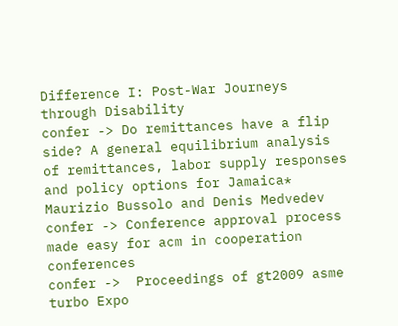Difference I: Post-War Journeys through Disability
confer -> Do remittances have a flip side? A general equilibrium analysis of remittances, labor supply responses and policy options for Jamaica* Maurizio Bussolo and Denis Medvedev
confer -> Conference approval process made easy for acm in cooperation conferences
confer ->  Proceedings of gt2009 asme turbo Expo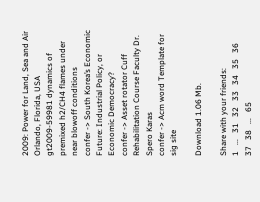2009: Power for Land, Sea and Air Orlando, Florida, USA gt2009-59981 dynamics of premixed h2/CH4 flames under near blowoff conditions
confer -> South Korea’s Economic Future: Industrial Policy, or Economic Democracy?
confer -> Asset rotator Cuff Rehabilitation Course Faculty Dr. Spero Karas
confer -> Acm word Template for sig site

Download 1.06 Mb.

Share with your friends:
1   ...   31   32   33   34   35   36   37   38   ...   65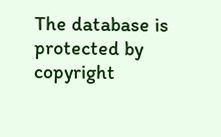The database is protected by copyright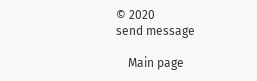© 2020
send message

    Main page